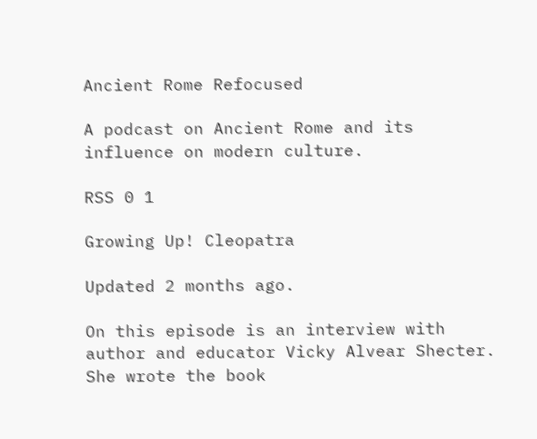Ancient Rome Refocused

A podcast on Ancient Rome and its influence on modern culture.

RSS 0 1

Growing Up! Cleopatra

Updated 2 months ago.

On this episode is an interview with author and educator Vicky Alvear Shecter. She wrote the book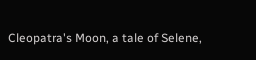Cleopatra's Moon, a tale of Selene,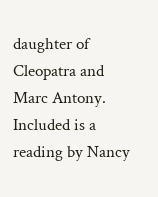daughter of Cleopatra and Marc Antony. Included is a reading by Nancy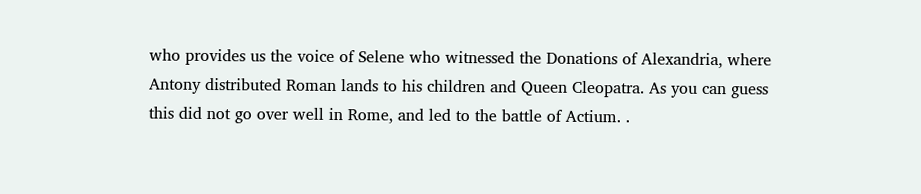who provides us the voice of Selene who witnessed the Donations of Alexandria, where Antony distributed Roman lands to his children and Queen Cleopatra. As you can guess this did not go over well in Rome, and led to the battle of Actium. .